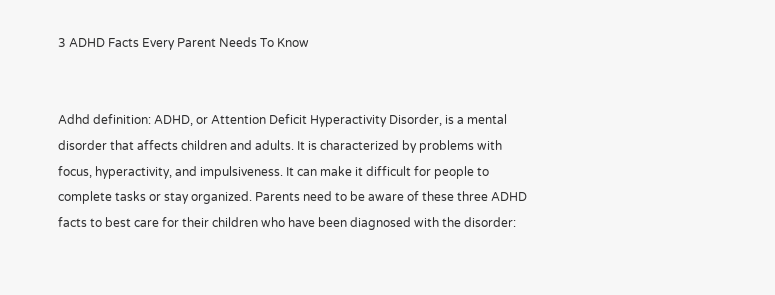3 ADHD Facts Every Parent Needs To Know


Adhd definition: ADHD, or Attention Deficit Hyperactivity Disorder, is a mental disorder that affects children and adults. It is characterized by problems with focus, hyperactivity, and impulsiveness. It can make it difficult for people to complete tasks or stay organized. Parents need to be aware of these three ADHD facts to best care for their children who have been diagnosed with the disorder: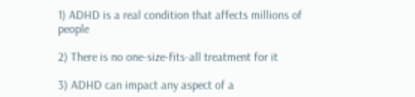1) ADHD is a real condition that affects millions of people

2) There is no one-size-fits-all treatment for it

3) ADHD can impact any aspect of a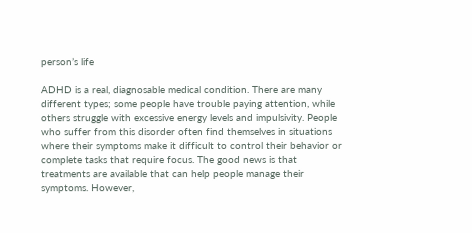person’s life

ADHD is a real, diagnosable medical condition. There are many different types; some people have trouble paying attention, while others struggle with excessive energy levels and impulsivity. People who suffer from this disorder often find themselves in situations where their symptoms make it difficult to control their behavior or complete tasks that require focus. The good news is that treatments are available that can help people manage their symptoms. However,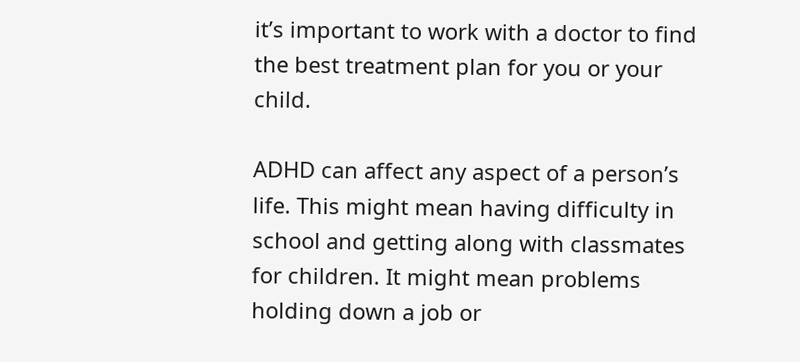it’s important to work with a doctor to find the best treatment plan for you or your child.

ADHD can affect any aspect of a person’s life. This might mean having difficulty in school and getting along with classmates for children. It might mean problems holding down a job or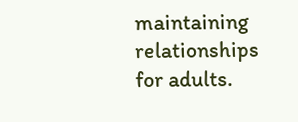maintaining relationships for adults.